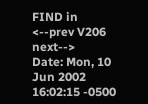FIND in
<--prev V206 next-->
Date: Mon, 10 Jun 2002 16:02:15 -0500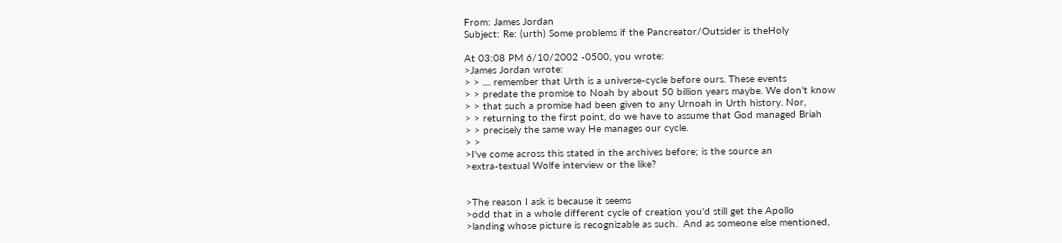From: James Jordan
Subject: Re: (urth) Some problems if the Pancreator/Outsider is theHoly

At 03:08 PM 6/10/2002 -0500, you wrote:
>James Jordan wrote:
> > .... remember that Urth is a universe-cycle before ours. These events
> > predate the promise to Noah by about 50 billion years maybe. We don't know
> > that such a promise had been given to any Urnoah in Urth history. Nor,
> > returning to the first point, do we have to assume that God managed Briah
> > precisely the same way He manages our cycle.
> >
>I've come across this stated in the archives before; is the source an
>extra-textual Wolfe interview or the like?


>The reason I ask is because it seems
>odd that in a whole different cycle of creation you'd still get the Apollo
>landing whose picture is recognizable as such.  And as someone else mentioned,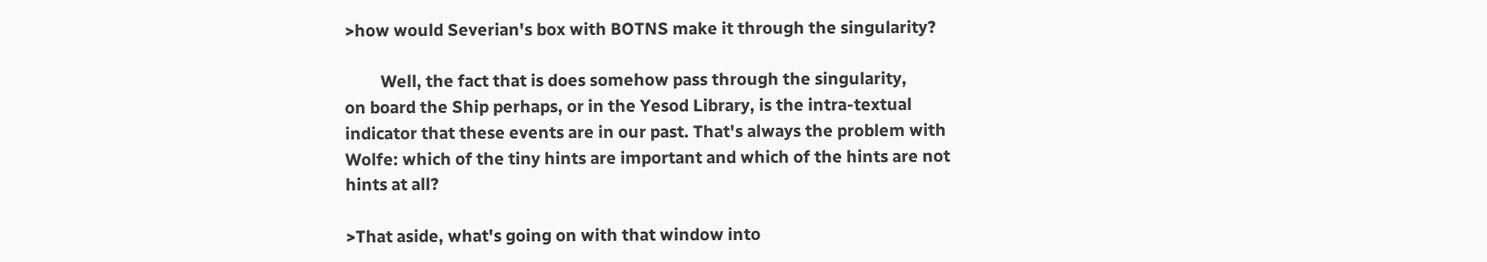>how would Severian's box with BOTNS make it through the singularity?

         Well, the fact that is does somehow pass through the singularity,
on board the Ship perhaps, or in the Yesod Library, is the intra-textual
indicator that these events are in our past. That's always the problem with
Wolfe: which of the tiny hints are important and which of the hints are not
hints at all?

>That aside, what's going on with that window into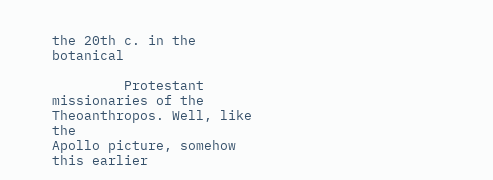the 20th c. in the botanical

         Protestant missionaries of the Theoanthropos. Well, like the
Apollo picture, somehow this earlier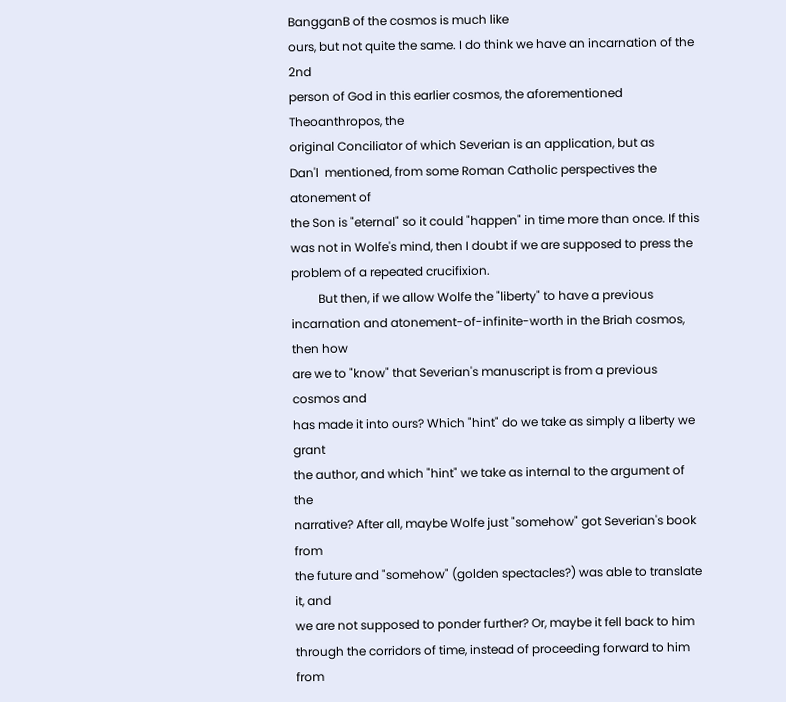BangganB of the cosmos is much like
ours, but not quite the same. I do think we have an incarnation of the 2nd
person of God in this earlier cosmos, the aforementioned Theoanthropos, the
original Conciliator of which Severian is an application, but as
Dan'l  mentioned, from some Roman Catholic perspectives the atonement of
the Son is "eternal" so it could "happen" in time more than once. If this
was not in Wolfe's mind, then I doubt if we are supposed to press the
problem of a repeated crucifixion.
         But then, if we allow Wolfe the "liberty" to have a previous
incarnation and atonement-of-infinite-worth in the Briah cosmos, then how
are we to "know" that Severian's manuscript is from a previous cosmos and
has made it into ours? Which "hint" do we take as simply a liberty we grant
the author, and which "hint" we take as internal to the argument of the
narrative? After all, maybe Wolfe just "somehow" got Severian's book from
the future and "somehow" (golden spectacles?) was able to translate it, and
we are not supposed to ponder further? Or, maybe it fell back to him
through the corridors of time, instead of proceeding forward to him from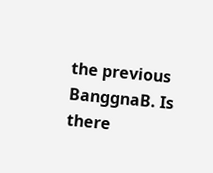the previous BanggnaB. Is there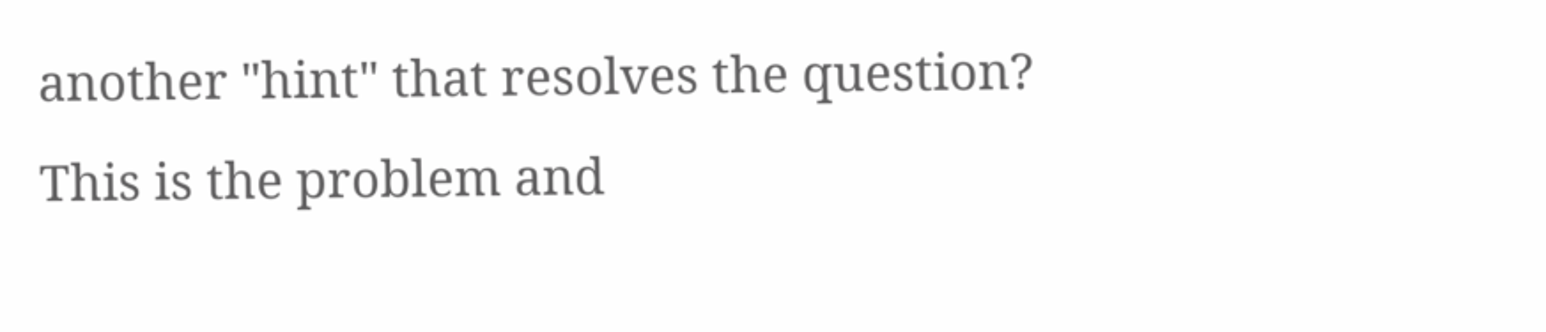another "hint" that resolves the question?
This is the problem and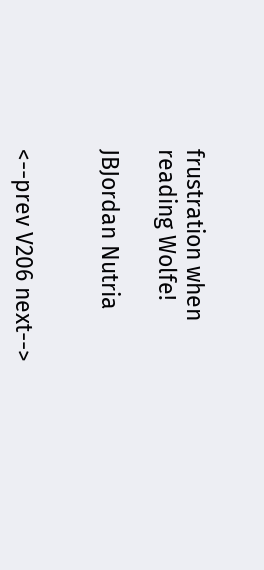frustration when reading Wolfe!

JBJordan Nutria


<--prev V206 next-->